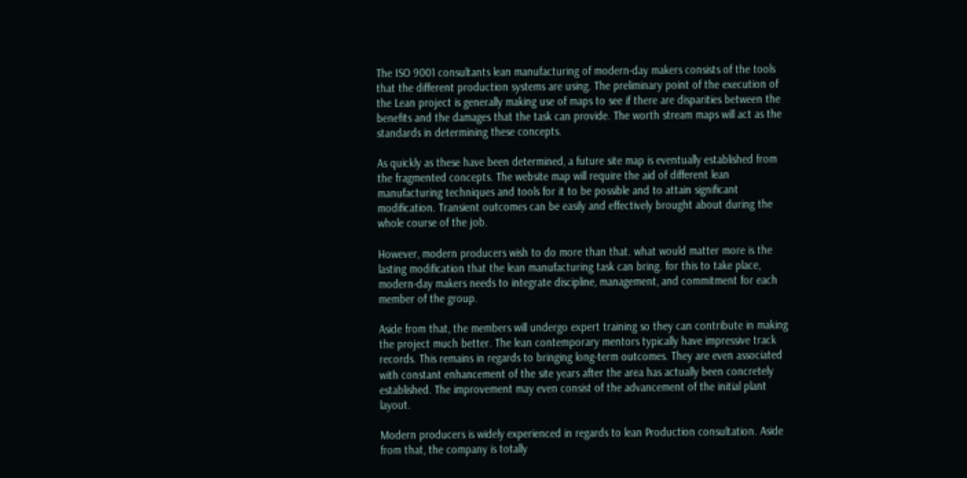The ISO 9001 consultants lean manufacturing of modern-day makers consists of the tools that the different production systems are using. The preliminary point of the execution of the Lean project is generally making use of maps to see if there are disparities between the benefits and the damages that the task can provide. The worth stream maps will act as the standards in determining these concepts.

As quickly as these have been determined, a future site map is eventually established from the fragmented concepts. The website map will require the aid of different lean manufacturing techniques and tools for it to be possible and to attain significant modification. Transient outcomes can be easily and effectively brought about during the whole course of the job.

However, modern producers wish to do more than that. what would matter more is the lasting modification that the lean manufacturing task can bring. for this to take place, modern-day makers needs to integrate discipline, management, and commitment for each member of the group.

Aside from that, the members will undergo expert training so they can contribute in making the project much better. The lean contemporary mentors typically have impressive track records. This remains in regards to bringing long-term outcomes. They are even associated with constant enhancement of the site years after the area has actually been concretely established. The improvement may even consist of the advancement of the initial plant layout.

Modern producers is widely experienced in regards to lean Production consultation. Aside from that, the company is totally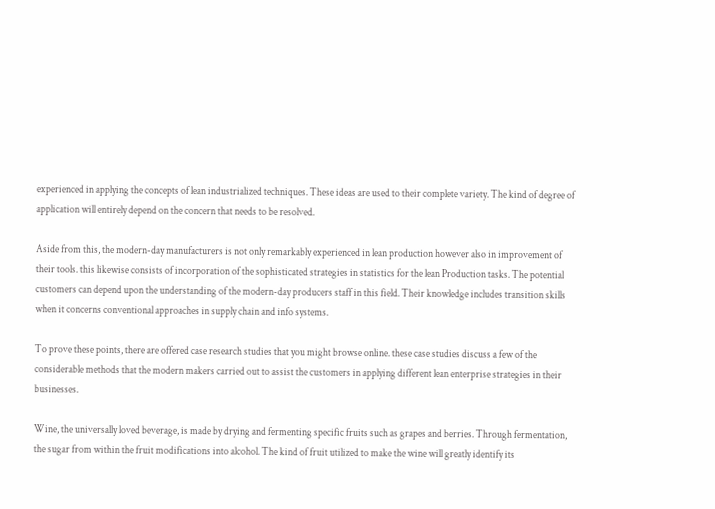experienced in applying the concepts of lean industrialized techniques. These ideas are used to their complete variety. The kind of degree of application will entirely depend on the concern that needs to be resolved.

Aside from this, the modern-day manufacturers is not only remarkably experienced in lean production however also in improvement of their tools. this likewise consists of incorporation of the sophisticated strategies in statistics for the lean Production tasks. The potential customers can depend upon the understanding of the modern-day producers staff in this field. Their knowledge includes transition skills when it concerns conventional approaches in supply chain and info systems.

To prove these points, there are offered case research studies that you might browse online. these case studies discuss a few of the considerable methods that the modern makers carried out to assist the customers in applying different lean enterprise strategies in their businesses.

Wine, the universally loved beverage, is made by drying and fermenting specific fruits such as grapes and berries. Through fermentation, the sugar from within the fruit modifications into alcohol. The kind of fruit utilized to make the wine will greatly identify its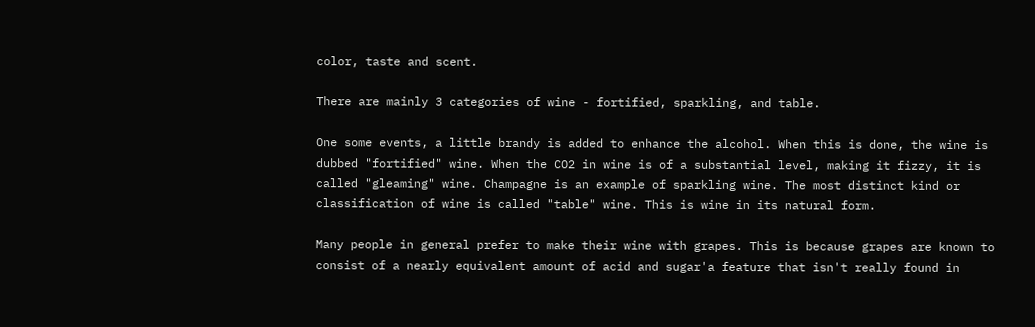color, taste and scent.

There are mainly 3 categories of wine - fortified, sparkling, and table.

One some events, a little brandy is added to enhance the alcohol. When this is done, the wine is dubbed "fortified" wine. When the CO2 in wine is of a substantial level, making it fizzy, it is called "gleaming" wine. Champagne is an example of sparkling wine. The most distinct kind or classification of wine is called "table" wine. This is wine in its natural form.

Many people in general prefer to make their wine with grapes. This is because grapes are known to consist of a nearly equivalent amount of acid and sugar'a feature that isn't really found in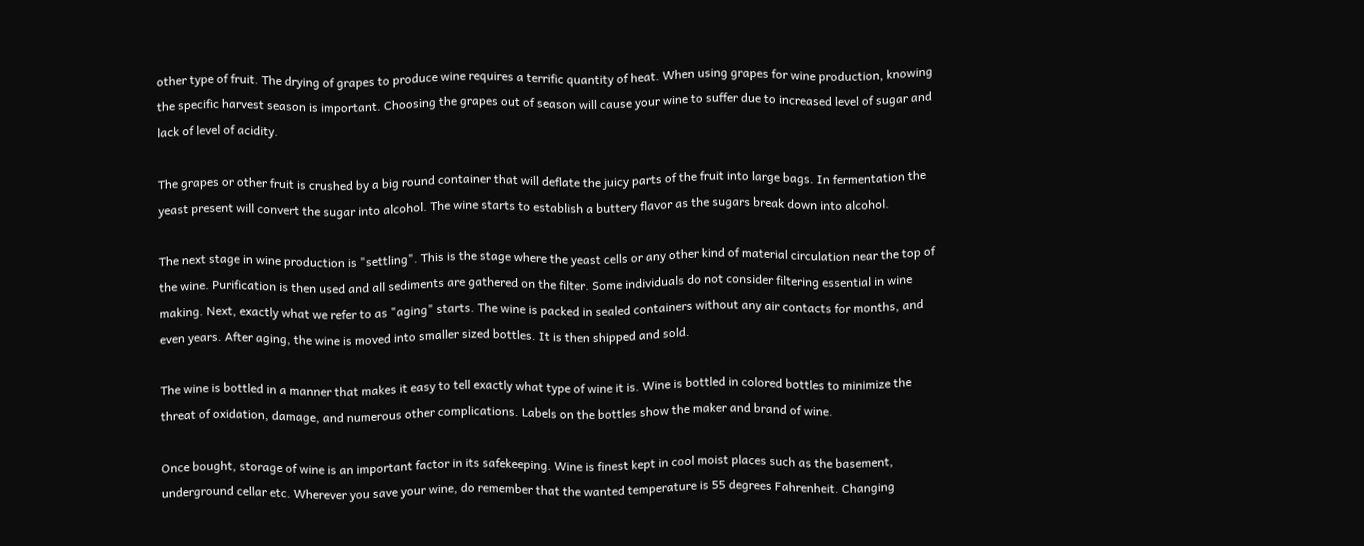other type of fruit. The drying of grapes to produce wine requires a terrific quantity of heat. When using grapes for wine production, knowing the specific harvest season is important. Choosing the grapes out of season will cause your wine to suffer due to increased level of sugar and lack of level of acidity.

The grapes or other fruit is crushed by a big round container that will deflate the juicy parts of the fruit into large bags. In fermentation the yeast present will convert the sugar into alcohol. The wine starts to establish a buttery flavor as the sugars break down into alcohol.

The next stage in wine production is "settling". This is the stage where the yeast cells or any other kind of material circulation near the top of the wine. Purification is then used and all sediments are gathered on the filter. Some individuals do not consider filtering essential in wine making. Next, exactly what we refer to as "aging" starts. The wine is packed in sealed containers without any air contacts for months, and even years. After aging, the wine is moved into smaller sized bottles. It is then shipped and sold.

The wine is bottled in a manner that makes it easy to tell exactly what type of wine it is. Wine is bottled in colored bottles to minimize the threat of oxidation, damage, and numerous other complications. Labels on the bottles show the maker and brand of wine.

Once bought, storage of wine is an important factor in its safekeeping. Wine is finest kept in cool moist places such as the basement, underground cellar etc. Wherever you save your wine, do remember that the wanted temperature is 55 degrees Fahrenheit. Changing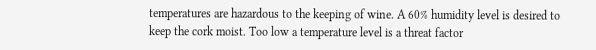temperatures are hazardous to the keeping of wine. A 60% humidity level is desired to keep the cork moist. Too low a temperature level is a threat factor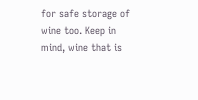for safe storage of wine too. Keep in mind, wine that is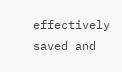effectively saved and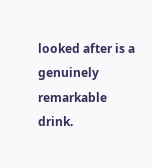looked after is a genuinely remarkable drink.